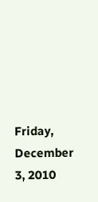Friday, December 3, 2010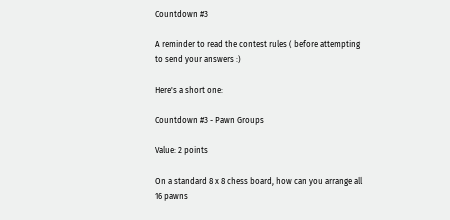Countdown #3

A reminder to read the contest rules ( before attempting to send your answers :)

Here's a short one:

Countdown #3 - Pawn Groups

Value: 2 points

On a standard 8 x 8 chess board, how can you arrange all 16 pawns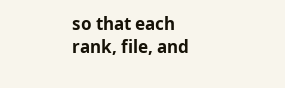so that each rank, file, and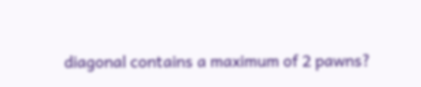diagonal contains a maximum of 2 pawns?